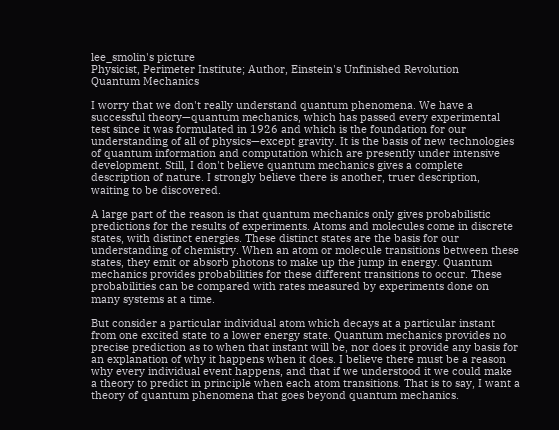lee_smolin's picture
Physicist, Perimeter Institute; Author, Einstein's Unfinished Revolution
Quantum Mechanics

I worry that we don't really understand quantum phenomena. We have a successful theory—quantum mechanics, which has passed every experimental test since it was formulated in 1926 and which is the foundation for our understanding of all of physics—except gravity. It is the basis of new technologies of quantum information and computation which are presently under intensive development. Still, I don't believe quantum mechanics gives a complete description of nature. I strongly believe there is another, truer description, waiting to be discovered.

A large part of the reason is that quantum mechanics only gives probabilistic predictions for the results of experiments. Atoms and molecules come in discrete states, with distinct energies. These distinct states are the basis for our understanding of chemistry. When an atom or molecule transitions between these states, they emit or absorb photons to make up the jump in energy. Quantum mechanics provides probabilities for these different transitions to occur. These probabilities can be compared with rates measured by experiments done on many systems at a time.

But consider a particular individual atom which decays at a particular instant from one excited state to a lower energy state. Quantum mechanics provides no precise prediction as to when that instant will be, nor does it provide any basis for an explanation of why it happens when it does. I believe there must be a reason why every individual event happens, and that if we understood it we could make a theory to predict in principle when each atom transitions. That is to say, I want a theory of quantum phenomena that goes beyond quantum mechanics.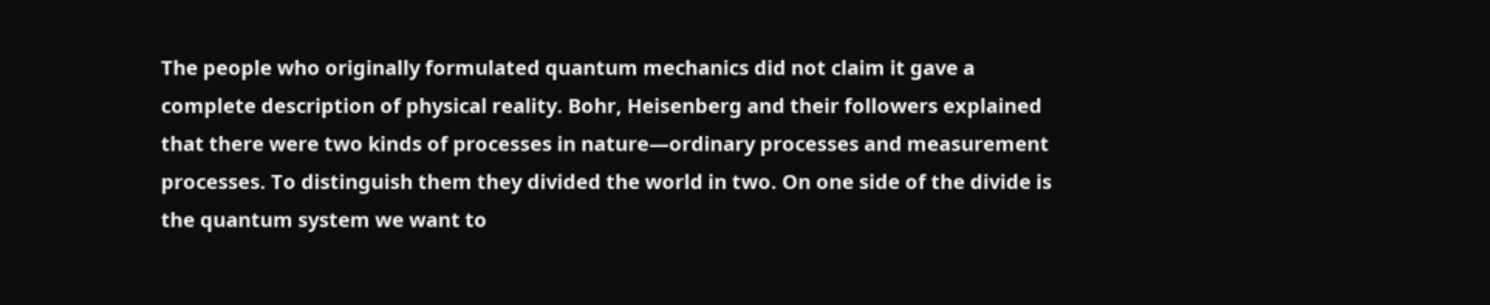The people who originally formulated quantum mechanics did not claim it gave a complete description of physical reality. Bohr, Heisenberg and their followers explained that there were two kinds of processes in nature—ordinary processes and measurement processes. To distinguish them they divided the world in two. On one side of the divide is the quantum system we want to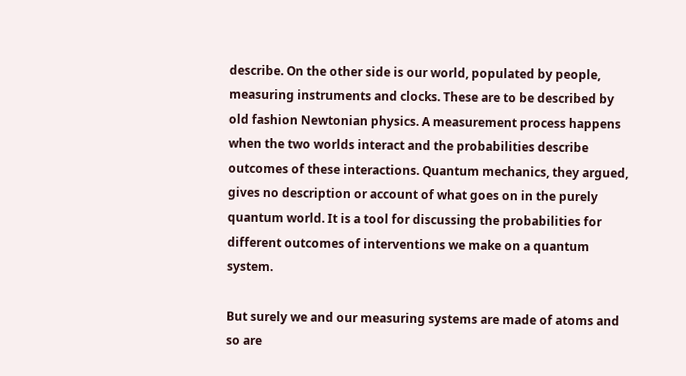describe. On the other side is our world, populated by people, measuring instruments and clocks. These are to be described by old fashion Newtonian physics. A measurement process happens when the two worlds interact and the probabilities describe outcomes of these interactions. Quantum mechanics, they argued, gives no description or account of what goes on in the purely quantum world. It is a tool for discussing the probabilities for different outcomes of interventions we make on a quantum system.

But surely we and our measuring systems are made of atoms and so are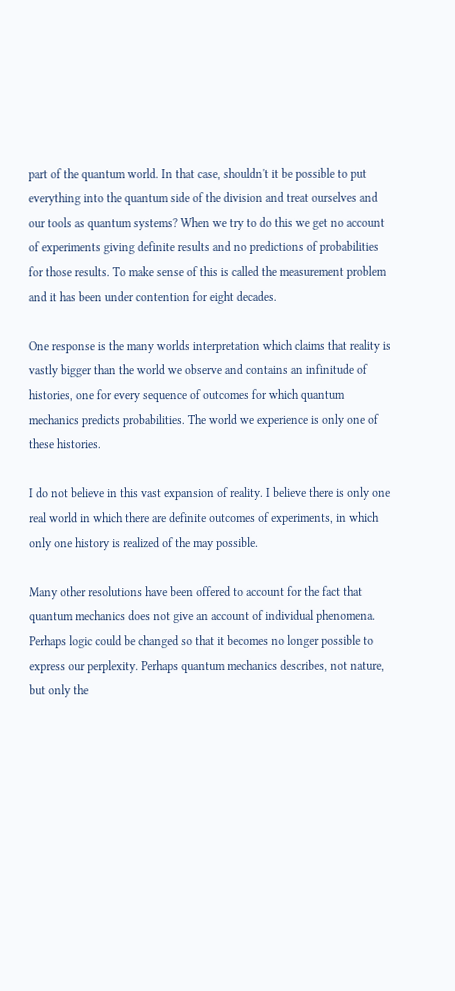part of the quantum world. In that case, shouldn't it be possible to put everything into the quantum side of the division and treat ourselves and our tools as quantum systems? When we try to do this we get no account of experiments giving definite results and no predictions of probabilities for those results. To make sense of this is called the measurement problem and it has been under contention for eight decades.

One response is the many worlds interpretation which claims that reality is vastly bigger than the world we observe and contains an infinitude of histories, one for every sequence of outcomes for which quantum mechanics predicts probabilities. The world we experience is only one of these histories.

I do not believe in this vast expansion of reality. I believe there is only one real world in which there are definite outcomes of experiments, in which only one history is realized of the may possible.

Many other resolutions have been offered to account for the fact that quantum mechanics does not give an account of individual phenomena. Perhaps logic could be changed so that it becomes no longer possible to express our perplexity. Perhaps quantum mechanics describes, not nature, but only the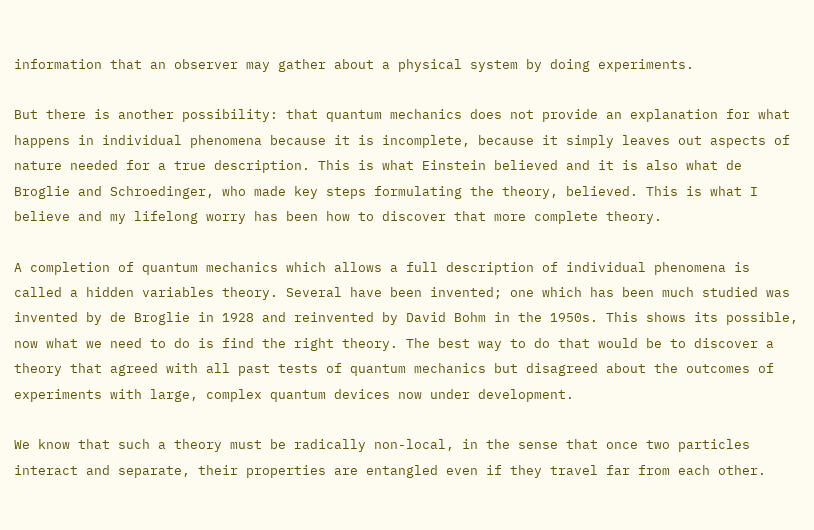information that an observer may gather about a physical system by doing experiments.

But there is another possibility: that quantum mechanics does not provide an explanation for what happens in individual phenomena because it is incomplete, because it simply leaves out aspects of nature needed for a true description. This is what Einstein believed and it is also what de Broglie and Schroedinger, who made key steps formulating the theory, believed. This is what I believe and my lifelong worry has been how to discover that more complete theory.

A completion of quantum mechanics which allows a full description of individual phenomena is called a hidden variables theory. Several have been invented; one which has been much studied was invented by de Broglie in 1928 and reinvented by David Bohm in the 1950s. This shows its possible, now what we need to do is find the right theory. The best way to do that would be to discover a theory that agreed with all past tests of quantum mechanics but disagreed about the outcomes of experiments with large, complex quantum devices now under development.

We know that such a theory must be radically non-local, in the sense that once two particles interact and separate, their properties are entangled even if they travel far from each other.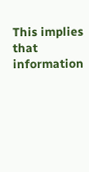This implies that information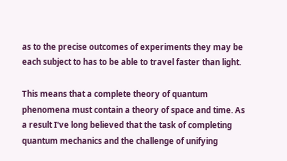as to the precise outcomes of experiments they may be each subject to has to be able to travel faster than light.

This means that a complete theory of quantum phenomena must contain a theory of space and time. As a result I've long believed that the task of completing quantum mechanics and the challenge of unifying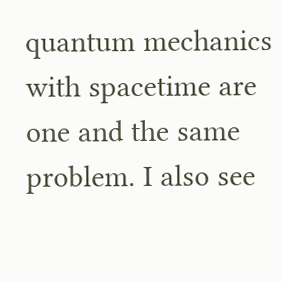quantum mechanics with spacetime are one and the same problem. I also see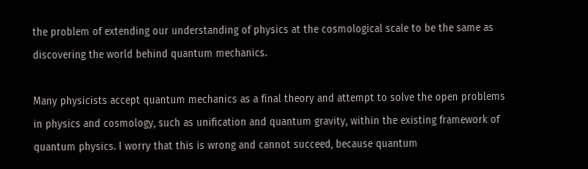the problem of extending our understanding of physics at the cosmological scale to be the same as discovering the world behind quantum mechanics.

Many physicists accept quantum mechanics as a final theory and attempt to solve the open problems in physics and cosmology, such as unification and quantum gravity, within the existing framework of quantum physics. I worry that this is wrong and cannot succeed, because quantum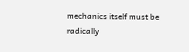mechanics itself must be radically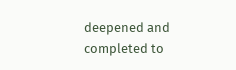deepened and completed to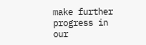make further progress in our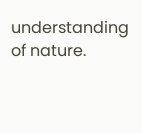understanding of nature.